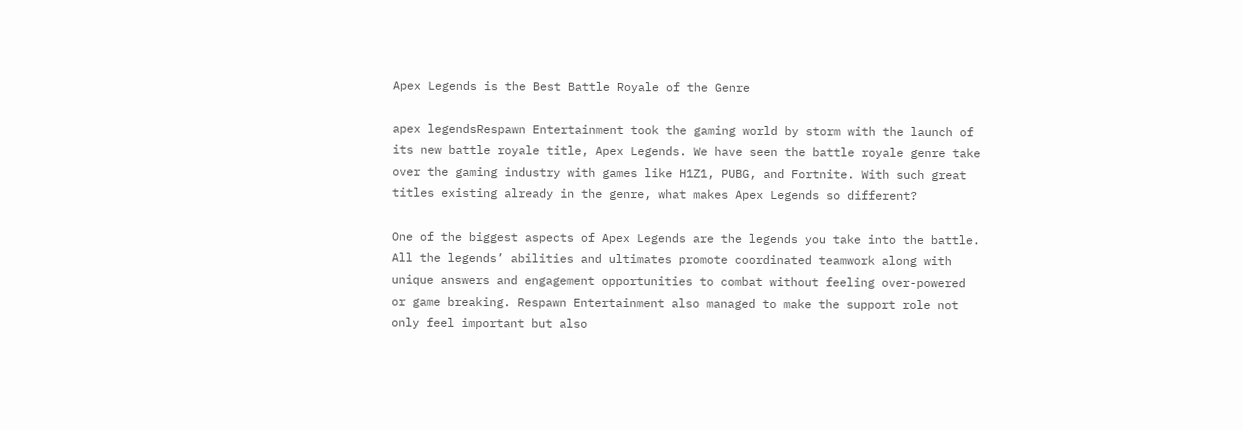Apex Legends is the Best Battle Royale of the Genre

apex legendsRespawn Entertainment took the gaming world by storm with the launch of its new battle royale title, Apex Legends. We have seen the battle royale genre take over the gaming industry with games like H1Z1, PUBG, and Fortnite. With such great titles existing already in the genre, what makes Apex Legends so different?

One of the biggest aspects of Apex Legends are the legends you take into the battle. All the legends’ abilities and ultimates promote coordinated teamwork along with unique answers and engagement opportunities to combat without feeling over-powered or game breaking. Respawn Entertainment also managed to make the support role not only feel important but also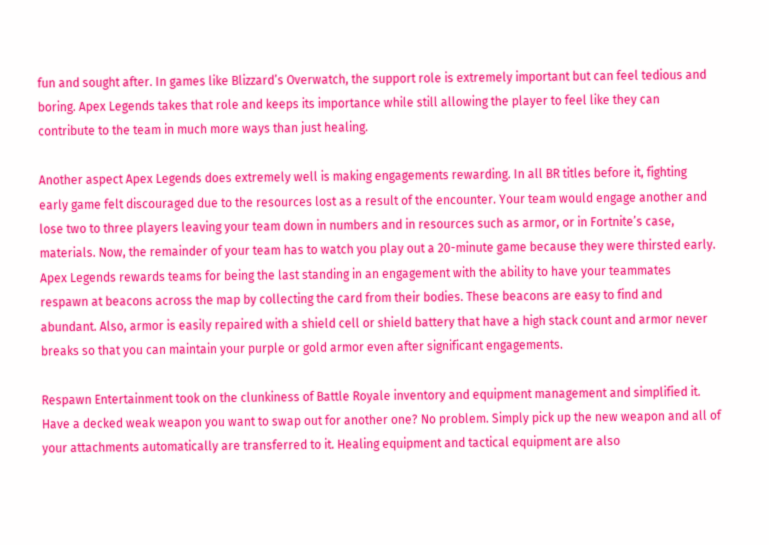fun and sought after. In games like Blizzard’s Overwatch, the support role is extremely important but can feel tedious and boring. Apex Legends takes that role and keeps its importance while still allowing the player to feel like they can contribute to the team in much more ways than just healing.

Another aspect Apex Legends does extremely well is making engagements rewarding. In all BR titles before it, fighting early game felt discouraged due to the resources lost as a result of the encounter. Your team would engage another and lose two to three players leaving your team down in numbers and in resources such as armor, or in Fortnite’s case, materials. Now, the remainder of your team has to watch you play out a 20-minute game because they were thirsted early. Apex Legends rewards teams for being the last standing in an engagement with the ability to have your teammates respawn at beacons across the map by collecting the card from their bodies. These beacons are easy to find and abundant. Also, armor is easily repaired with a shield cell or shield battery that have a high stack count and armor never breaks so that you can maintain your purple or gold armor even after significant engagements.

Respawn Entertainment took on the clunkiness of Battle Royale inventory and equipment management and simplified it. Have a decked weak weapon you want to swap out for another one? No problem. Simply pick up the new weapon and all of your attachments automatically are transferred to it. Healing equipment and tactical equipment are also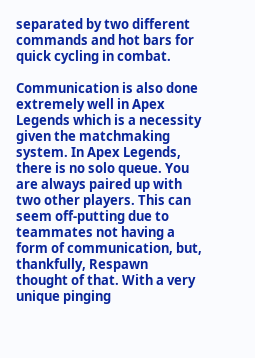separated by two different commands and hot bars for quick cycling in combat.

Communication is also done extremely well in Apex Legends which is a necessity given the matchmaking system. In Apex Legends, there is no solo queue. You are always paired up with two other players. This can seem off-putting due to teammates not having a form of communication, but, thankfully, Respawn thought of that. With a very unique pinging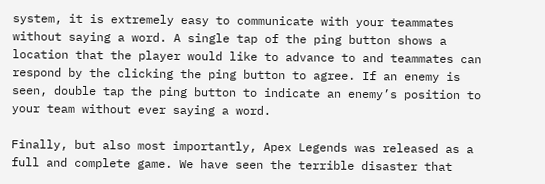system, it is extremely easy to communicate with your teammates without saying a word. A single tap of the ping button shows a location that the player would like to advance to and teammates can respond by the clicking the ping button to agree. If an enemy is seen, double tap the ping button to indicate an enemy’s position to your team without ever saying a word.

Finally, but also most importantly, Apex Legends was released as a full and complete game. We have seen the terrible disaster that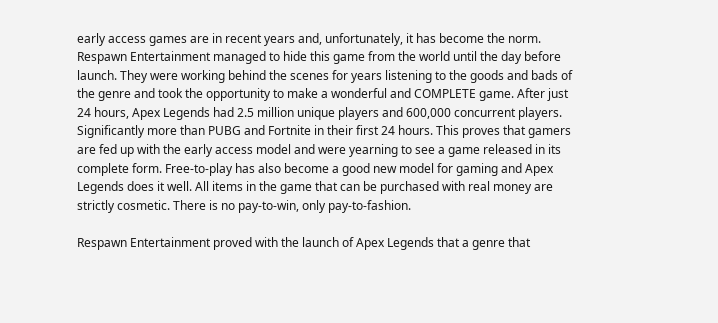early access games are in recent years and, unfortunately, it has become the norm. Respawn Entertainment managed to hide this game from the world until the day before launch. They were working behind the scenes for years listening to the goods and bads of the genre and took the opportunity to make a wonderful and COMPLETE game. After just 24 hours, Apex Legends had 2.5 million unique players and 600,000 concurrent players. Significantly more than PUBG and Fortnite in their first 24 hours. This proves that gamers are fed up with the early access model and were yearning to see a game released in its complete form. Free-to-play has also become a good new model for gaming and Apex Legends does it well. All items in the game that can be purchased with real money are strictly cosmetic. There is no pay-to-win, only pay-to-fashion.

Respawn Entertainment proved with the launch of Apex Legends that a genre that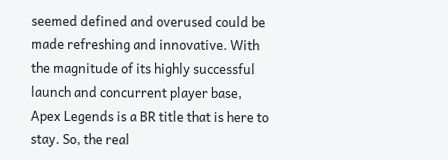seemed defined and overused could be made refreshing and innovative. With the magnitude of its highly successful launch and concurrent player base, Apex Legends is a BR title that is here to stay. So, the real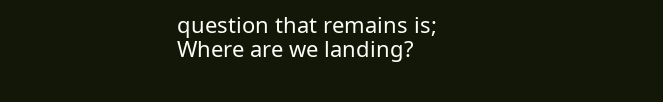question that remains is; Where are we landing?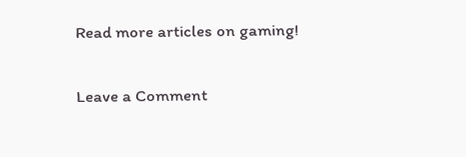Read more articles on gaming!

Leave a Comment